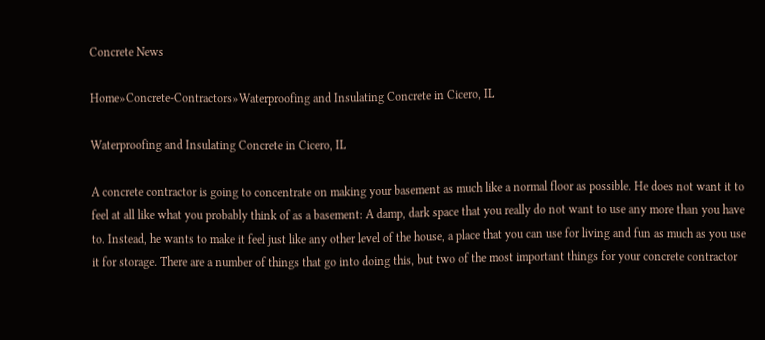Concrete News

Home»Concrete-Contractors»Waterproofing and Insulating Concrete in Cicero, IL

Waterproofing and Insulating Concrete in Cicero, IL

A concrete contractor is going to concentrate on making your basement as much like a normal floor as possible. He does not want it to feel at all like what you probably think of as a basement: A damp, dark space that you really do not want to use any more than you have to. Instead, he wants to make it feel just like any other level of the house, a place that you can use for living and fun as much as you use it for storage. There are a number of things that go into doing this, but two of the most important things for your concrete contractor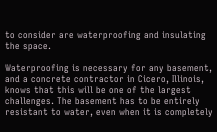to consider are waterproofing and insulating the space.

Waterproofing is necessary for any basement, and a concrete contractor in Cicero, Illinois, knows that this will be one of the largest challenges. The basement has to be entirely resistant to water, even when it is completely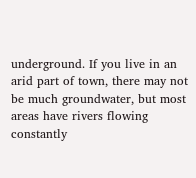underground. If you live in an arid part of town, there may not be much groundwater, but most areas have rivers flowing constantly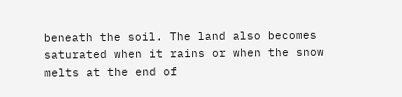beneath the soil. The land also becomes saturated when it rains or when the snow melts at the end of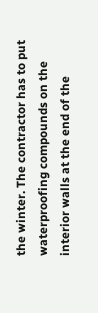the winter. The contractor has to put waterproofing compounds on the interior walls at the end of the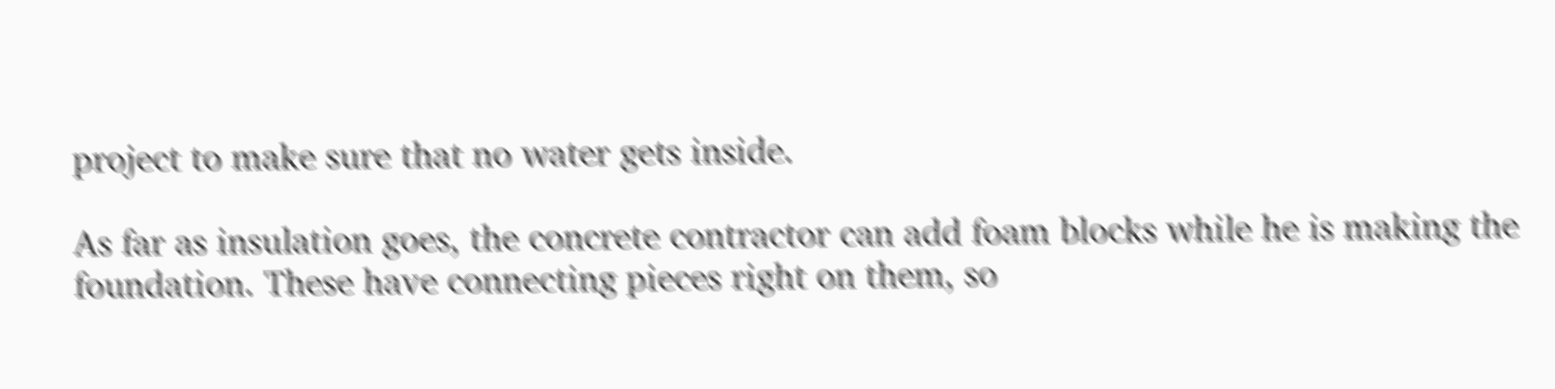project to make sure that no water gets inside.

As far as insulation goes, the concrete contractor can add foam blocks while he is making the foundation. These have connecting pieces right on them, so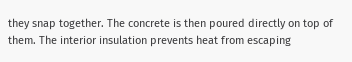they snap together. The concrete is then poured directly on top of them. The interior insulation prevents heat from escaping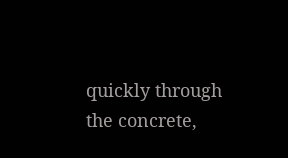quickly through the concrete,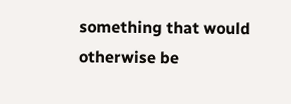something that would otherwise be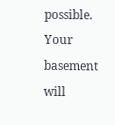possible. Your basement will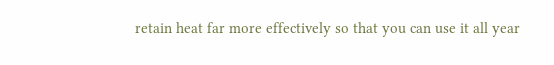retain heat far more effectively so that you can use it all year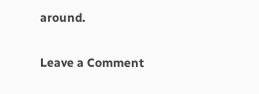around.

Leave a Comment